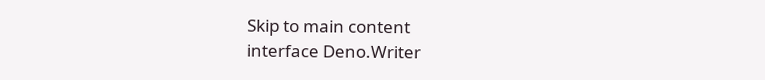Skip to main content
interface Deno.Writer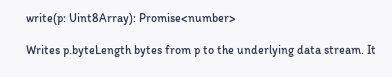write(p: Uint8Array): Promise<number>

Writes p.byteLength bytes from p to the underlying data stream. It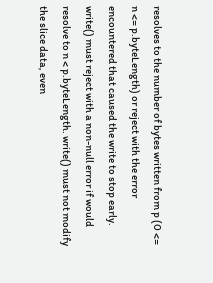resolves to the number of bytes written from p (0 <= n <= p.byteLength) or reject with the error encountered that caused the write to stop early. write() must reject with a non-null error if would resolve to n < p.byteLength. write() must not modify the slice data, even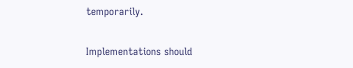temporarily.

Implementations should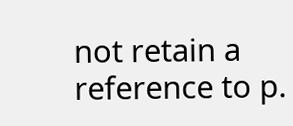not retain a reference to p.